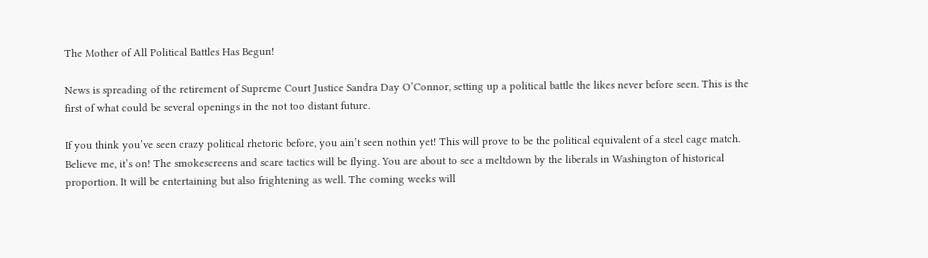The Mother of All Political Battles Has Begun!

News is spreading of the retirement of Supreme Court Justice Sandra Day O’Connor, setting up a political battle the likes never before seen. This is the first of what could be several openings in the not too distant future.

If you think you’ve seen crazy political rhetoric before, you ain’t seen nothin yet! This will prove to be the political equivalent of a steel cage match. Believe me, it’s on! The smokescreens and scare tactics will be flying. You are about to see a meltdown by the liberals in Washington of historical proportion. It will be entertaining but also frightening as well. The coming weeks will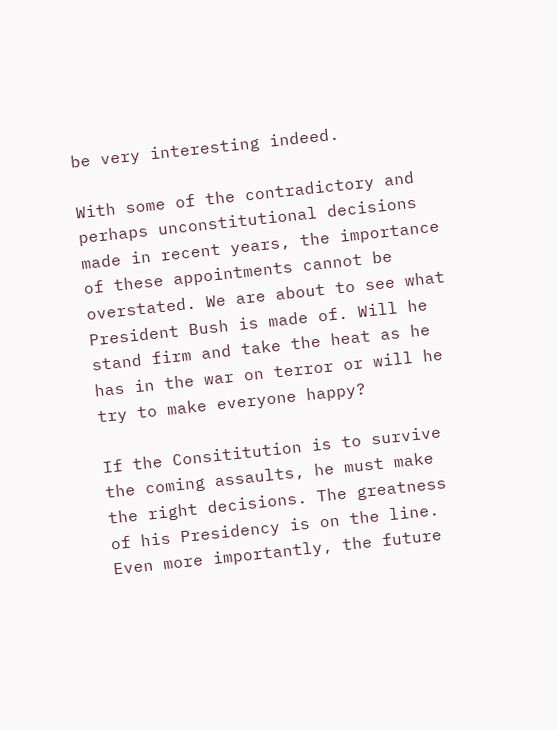be very interesting indeed.

With some of the contradictory and perhaps unconstitutional decisions made in recent years, the importance of these appointments cannot be overstated. We are about to see what President Bush is made of. Will he stand firm and take the heat as he has in the war on terror or will he try to make everyone happy?

If the Consititution is to survive the coming assaults, he must make the right decisions. The greatness of his Presidency is on the line. Even more importantly, the future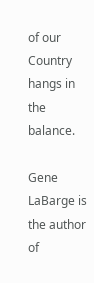of our Country hangs in the balance.

Gene LaBarge is the author of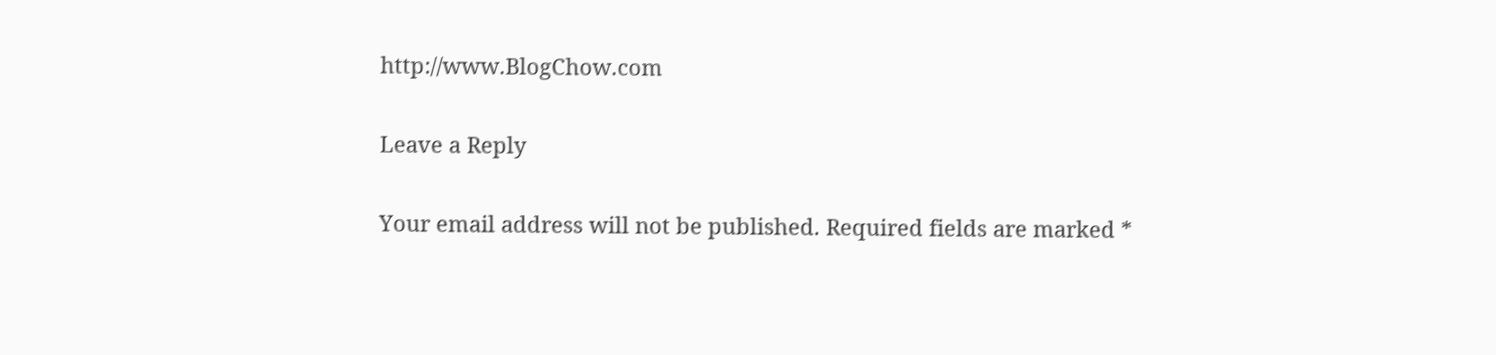http://www.BlogChow.com

Leave a Reply

Your email address will not be published. Required fields are marked *